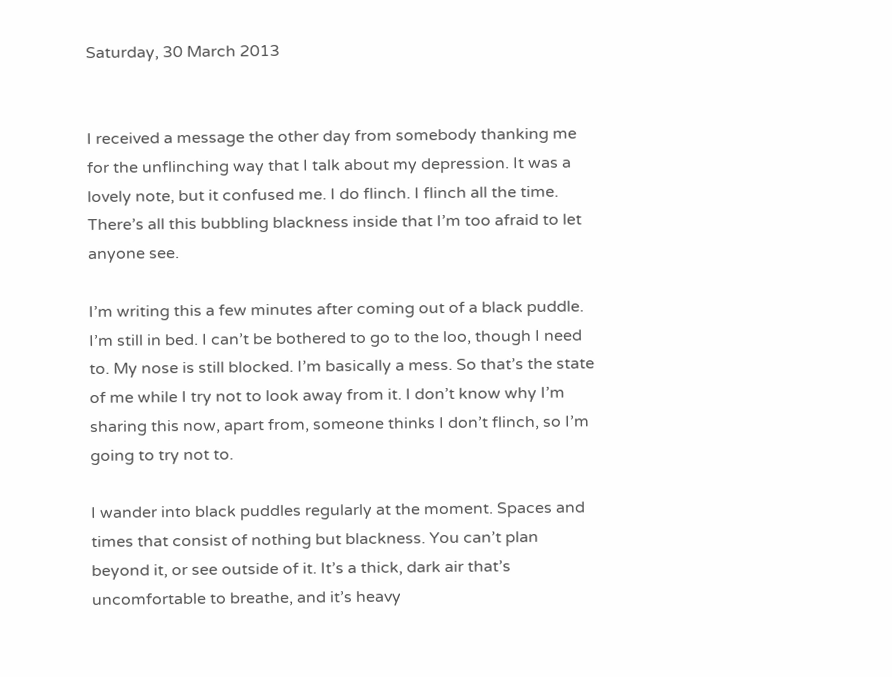Saturday, 30 March 2013


I received a message the other day from somebody thanking me for the unflinching way that I talk about my depression. It was a lovely note, but it confused me. I do flinch. I flinch all the time. There’s all this bubbling blackness inside that I’m too afraid to let anyone see.

I’m writing this a few minutes after coming out of a black puddle. I’m still in bed. I can’t be bothered to go to the loo, though I need to. My nose is still blocked. I’m basically a mess. So that’s the state of me while I try not to look away from it. I don’t know why I’m sharing this now, apart from, someone thinks I don’t flinch, so I’m going to try not to.

I wander into black puddles regularly at the moment. Spaces and times that consist of nothing but blackness. You can’t plan beyond it, or see outside of it. It’s a thick, dark air that’s uncomfortable to breathe, and it’s heavy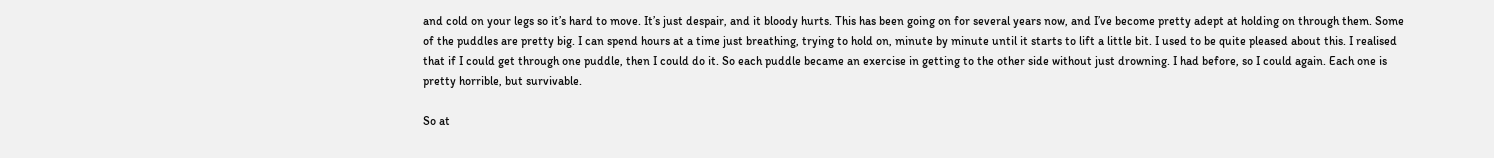and cold on your legs so it’s hard to move. It’s just despair, and it bloody hurts. This has been going on for several years now, and I’ve become pretty adept at holding on through them. Some of the puddles are pretty big. I can spend hours at a time just breathing, trying to hold on, minute by minute until it starts to lift a little bit. I used to be quite pleased about this. I realised that if I could get through one puddle, then I could do it. So each puddle became an exercise in getting to the other side without just drowning. I had before, so I could again. Each one is pretty horrible, but survivable.

So at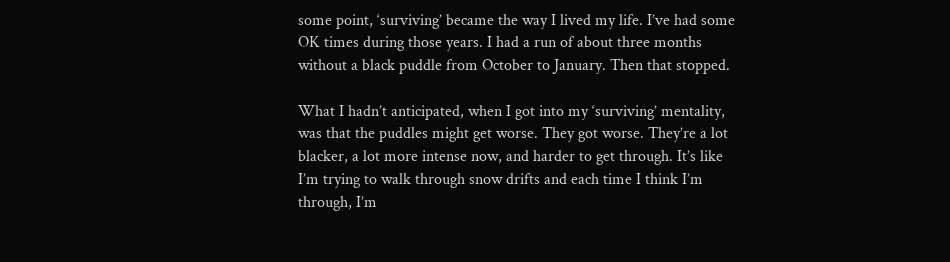some point, ‘surviving’ became the way I lived my life. I’ve had some OK times during those years. I had a run of about three months without a black puddle from October to January. Then that stopped.

What I hadn’t anticipated, when I got into my ‘surviving’ mentality, was that the puddles might get worse. They got worse. They’re a lot blacker, a lot more intense now, and harder to get through. It’s like I’m trying to walk through snow drifts and each time I think I’m through, I’m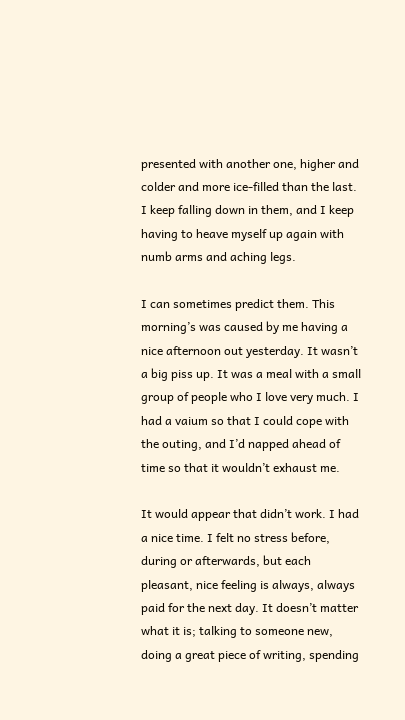presented with another one, higher and colder and more ice-filled than the last. I keep falling down in them, and I keep having to heave myself up again with numb arms and aching legs.

I can sometimes predict them. This morning’s was caused by me having a nice afternoon out yesterday. It wasn’t a big piss up. It was a meal with a small group of people who I love very much. I had a vaium so that I could cope with the outing, and I’d napped ahead of time so that it wouldn’t exhaust me.

It would appear that didn’t work. I had a nice time. I felt no stress before, during or afterwards, but each pleasant, nice feeling is always, always paid for the next day. It doesn’t matter what it is; talking to someone new, doing a great piece of writing, spending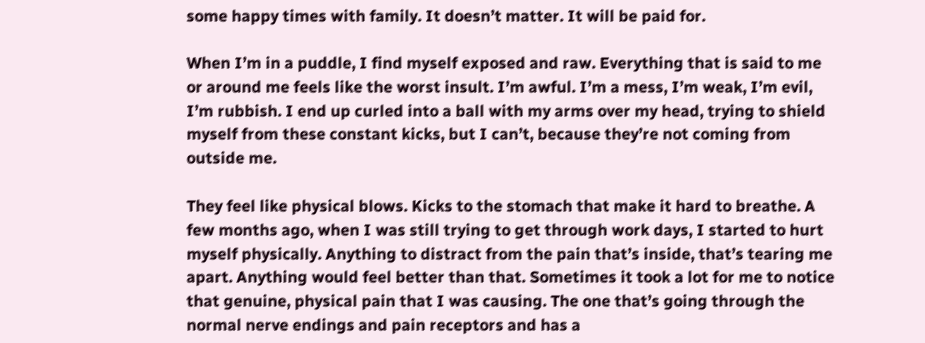some happy times with family. It doesn’t matter. It will be paid for.

When I’m in a puddle, I find myself exposed and raw. Everything that is said to me or around me feels like the worst insult. I’m awful. I’m a mess, I’m weak, I’m evil, I’m rubbish. I end up curled into a ball with my arms over my head, trying to shield myself from these constant kicks, but I can’t, because they’re not coming from outside me.

They feel like physical blows. Kicks to the stomach that make it hard to breathe. A few months ago, when I was still trying to get through work days, I started to hurt myself physically. Anything to distract from the pain that’s inside, that’s tearing me apart. Anything would feel better than that. Sometimes it took a lot for me to notice that genuine, physical pain that I was causing. The one that’s going through the normal nerve endings and pain receptors and has a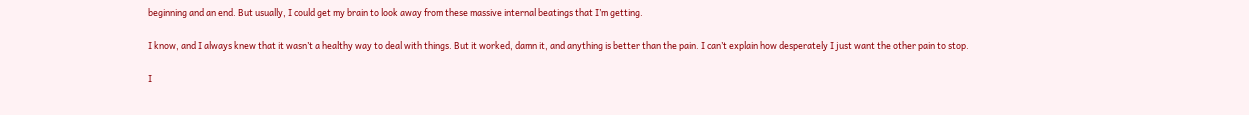beginning and an end. But usually, I could get my brain to look away from these massive internal beatings that I’m getting.

I know, and I always knew that it wasn’t a healthy way to deal with things. But it worked, damn it, and anything is better than the pain. I can’t explain how desperately I just want the other pain to stop.

I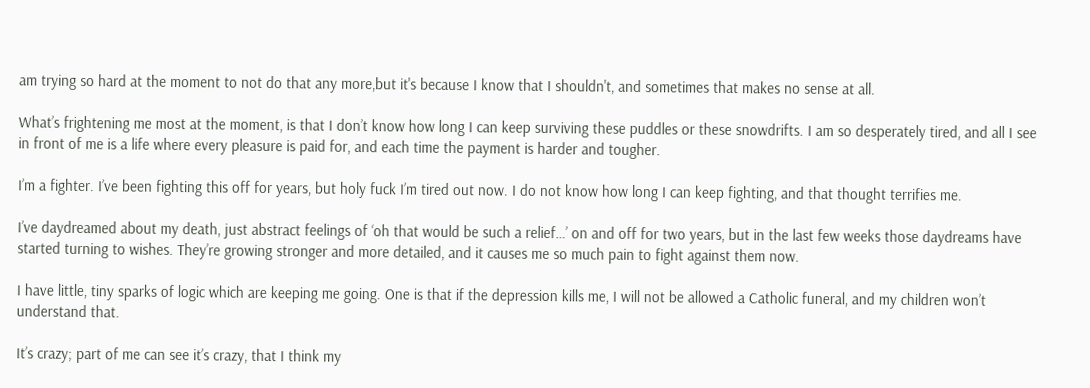am trying so hard at the moment to not do that any more,but it's because I know that I shouldn't, and sometimes that makes no sense at all.

What’s frightening me most at the moment, is that I don’t know how long I can keep surviving these puddles or these snowdrifts. I am so desperately tired, and all I see in front of me is a life where every pleasure is paid for, and each time the payment is harder and tougher.

I’m a fighter. I’ve been fighting this off for years, but holy fuck I’m tired out now. I do not know how long I can keep fighting, and that thought terrifies me.

I’ve daydreamed about my death, just abstract feelings of ‘oh that would be such a relief…’ on and off for two years, but in the last few weeks those daydreams have started turning to wishes. They’re growing stronger and more detailed, and it causes me so much pain to fight against them now.

I have little, tiny sparks of logic which are keeping me going. One is that if the depression kills me, I will not be allowed a Catholic funeral, and my children won’t understand that.

It’s crazy; part of me can see it’s crazy, that I think my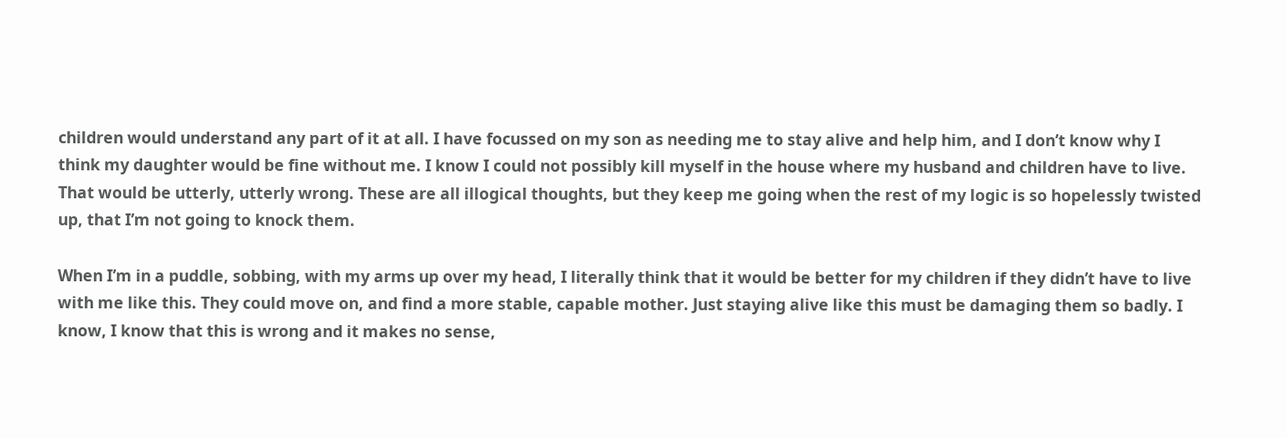children would understand any part of it at all. I have focussed on my son as needing me to stay alive and help him, and I don’t know why I think my daughter would be fine without me. I know I could not possibly kill myself in the house where my husband and children have to live. That would be utterly, utterly wrong. These are all illogical thoughts, but they keep me going when the rest of my logic is so hopelessly twisted up, that I’m not going to knock them.

When I’m in a puddle, sobbing, with my arms up over my head, I literally think that it would be better for my children if they didn’t have to live with me like this. They could move on, and find a more stable, capable mother. Just staying alive like this must be damaging them so badly. I know, I know that this is wrong and it makes no sense,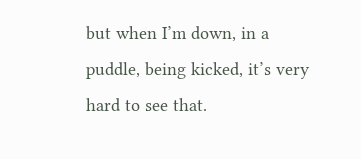but when I’m down, in a puddle, being kicked, it’s very hard to see that.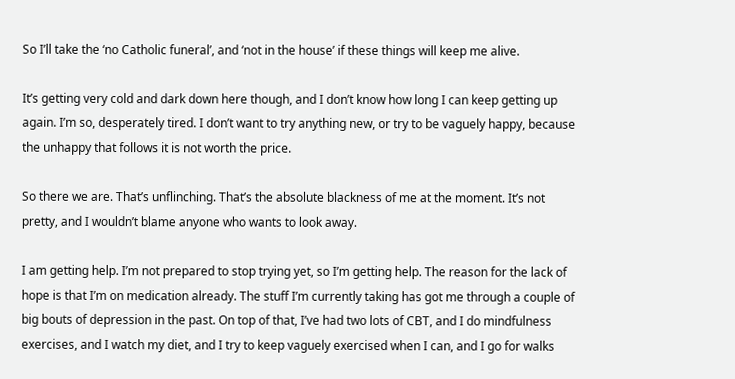So I’ll take the ‘no Catholic funeral’, and ‘not in the house’ if these things will keep me alive.

It’s getting very cold and dark down here though, and I don’t know how long I can keep getting up again. I’m so, desperately tired. I don’t want to try anything new, or try to be vaguely happy, because the unhappy that follows it is not worth the price.

So there we are. That’s unflinching. That’s the absolute blackness of me at the moment. It’s not pretty, and I wouldn’t blame anyone who wants to look away.

I am getting help. I’m not prepared to stop trying yet, so I’m getting help. The reason for the lack of hope is that I’m on medication already. The stuff I’m currently taking has got me through a couple of big bouts of depression in the past. On top of that, I’ve had two lots of CBT, and I do mindfulness exercises, and I watch my diet, and I try to keep vaguely exercised when I can, and I go for walks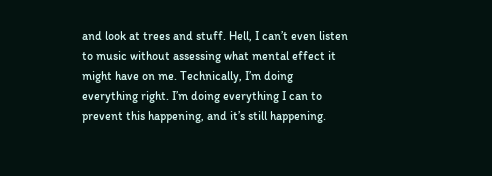and look at trees and stuff. Hell, I can’t even listen to music without assessing what mental effect it might have on me. Technically, I’m doing everything right. I’m doing everything I can to prevent this happening, and it’s still happening.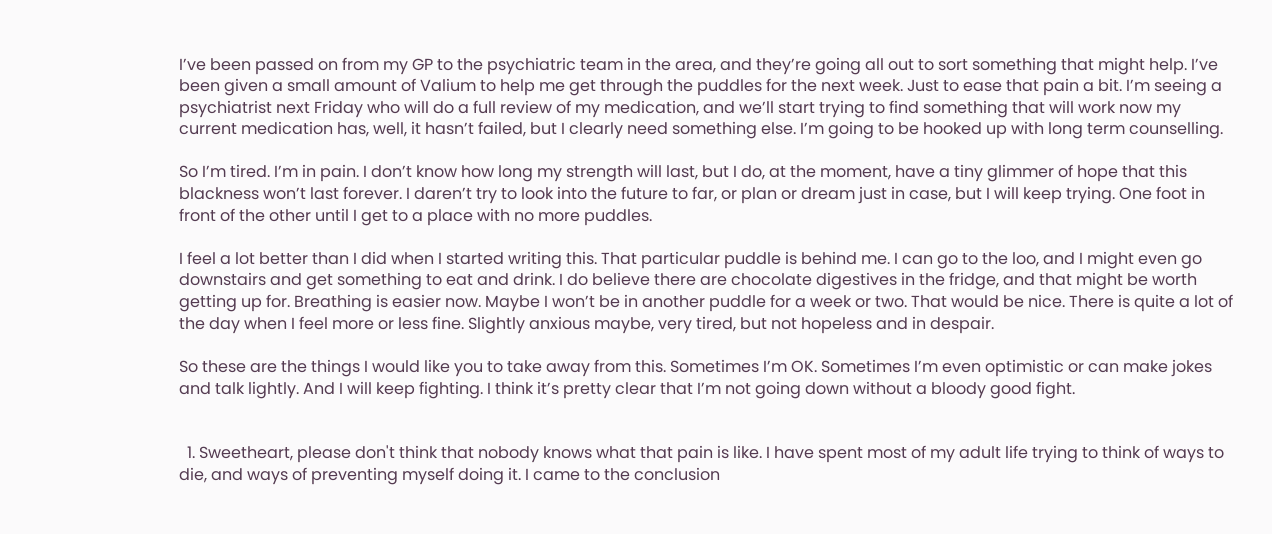I’ve been passed on from my GP to the psychiatric team in the area, and they’re going all out to sort something that might help. I’ve been given a small amount of Valium to help me get through the puddles for the next week. Just to ease that pain a bit. I’m seeing a psychiatrist next Friday who will do a full review of my medication, and we’ll start trying to find something that will work now my current medication has, well, it hasn’t failed, but I clearly need something else. I’m going to be hooked up with long term counselling.

So I’m tired. I’m in pain. I don’t know how long my strength will last, but I do, at the moment, have a tiny glimmer of hope that this blackness won’t last forever. I daren’t try to look into the future to far, or plan or dream just in case, but I will keep trying. One foot in front of the other until I get to a place with no more puddles.

I feel a lot better than I did when I started writing this. That particular puddle is behind me. I can go to the loo, and I might even go downstairs and get something to eat and drink. I do believe there are chocolate digestives in the fridge, and that might be worth getting up for. Breathing is easier now. Maybe I won’t be in another puddle for a week or two. That would be nice. There is quite a lot of the day when I feel more or less fine. Slightly anxious maybe, very tired, but not hopeless and in despair.

So these are the things I would like you to take away from this. Sometimes I’m OK. Sometimes I’m even optimistic or can make jokes and talk lightly. And I will keep fighting. I think it’s pretty clear that I’m not going down without a bloody good fight.


  1. Sweetheart, please don't think that nobody knows what that pain is like. I have spent most of my adult life trying to think of ways to die, and ways of preventing myself doing it. I came to the conclusion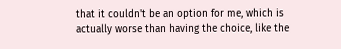that it couldn't be an option for me, which is actually worse than having the choice, like the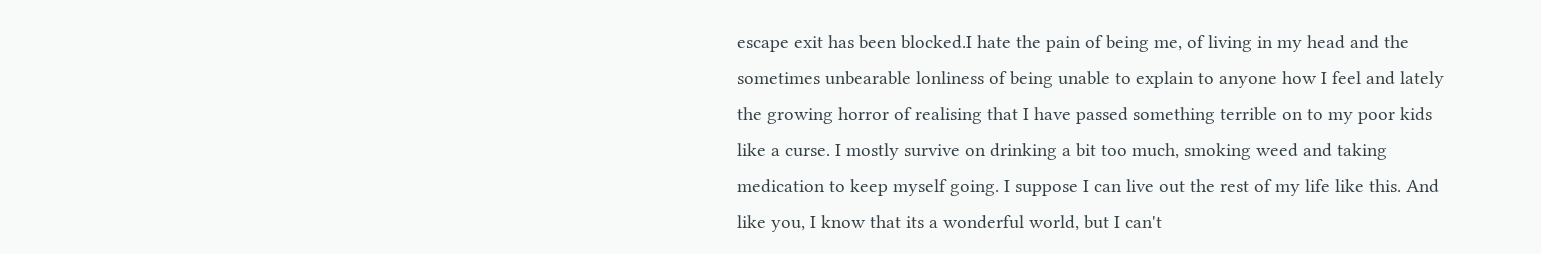escape exit has been blocked.I hate the pain of being me, of living in my head and the sometimes unbearable lonliness of being unable to explain to anyone how I feel and lately the growing horror of realising that I have passed something terrible on to my poor kids like a curse. I mostly survive on drinking a bit too much, smoking weed and taking medication to keep myself going. I suppose I can live out the rest of my life like this. And like you, I know that its a wonderful world, but I can't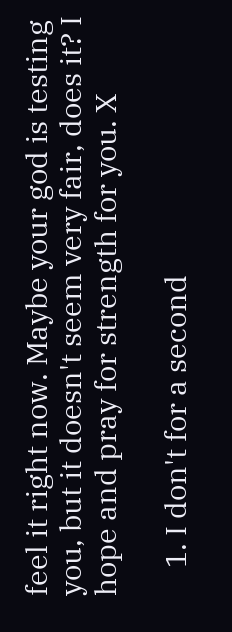feel it right now. Maybe your god is testing you, but it doesn't seem very fair, does it? I hope and pray for strength for you. X

    1. I don't for a second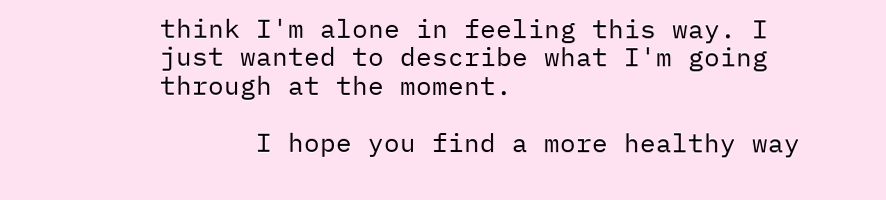think I'm alone in feeling this way. I just wanted to describe what I'm going through at the moment.

      I hope you find a more healthy way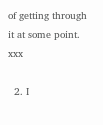of getting through it at some point. xxx

  2. I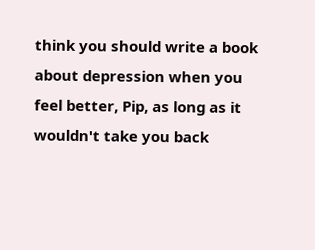think you should write a book about depression when you feel better, Pip, as long as it wouldn't take you back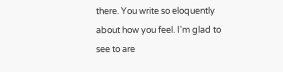there. You write so eloquently about how you feel. I'm glad to see to are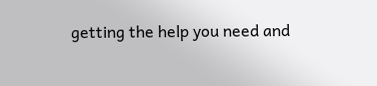getting the help you need and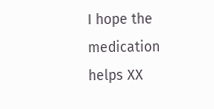I hope the medication helps XX